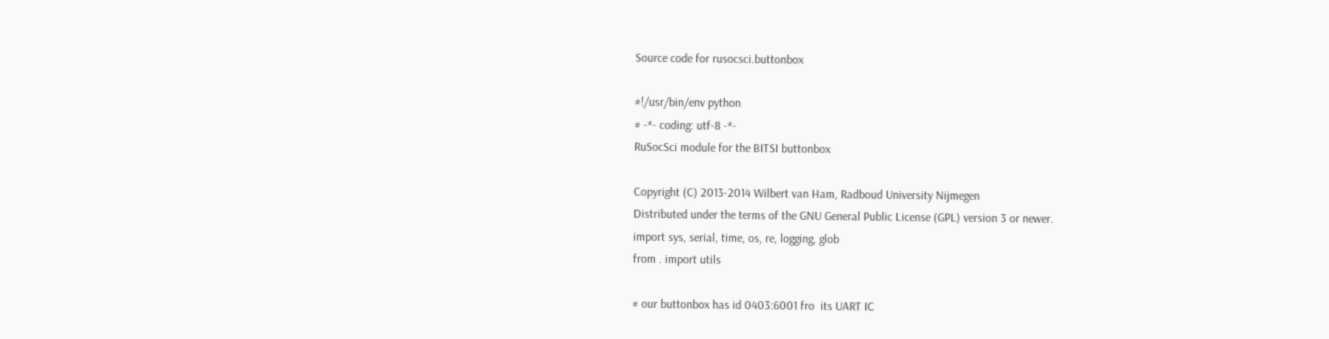Source code for rusocsci.buttonbox

#!/usr/bin/env python
# -*- coding: utf-8 -*-
RuSocSci module for the BITSI buttonbox

Copyright (C) 2013-2014 Wilbert van Ham, Radboud University Nijmegen
Distributed under the terms of the GNU General Public License (GPL) version 3 or newer.
import sys, serial, time, os, re, logging, glob
from . import utils

# our buttonbox has id 0403:6001 fro  its UART IC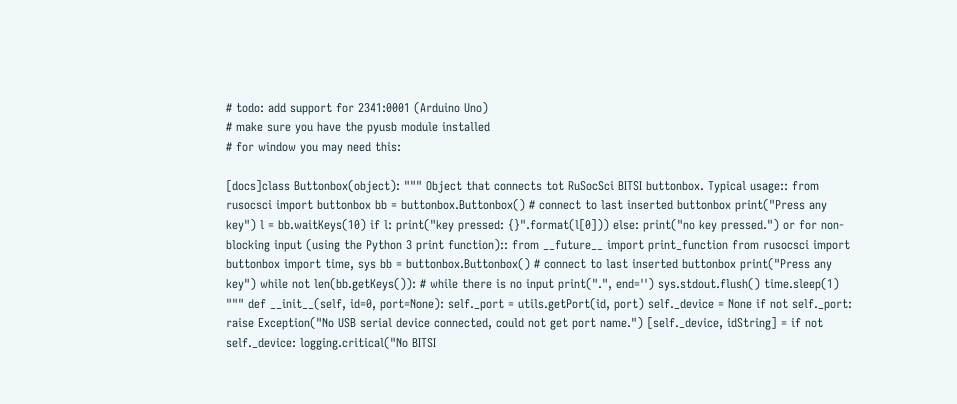# todo: add support for 2341:0001 (Arduino Uno)
# make sure you have the pyusb module installed
# for window you may need this:

[docs]class Buttonbox(object): """ Object that connects tot RuSocSci BITSI buttonbox. Typical usage:: from rusocsci import buttonbox bb = buttonbox.Buttonbox() # connect to last inserted buttonbox print("Press any key") l = bb.waitKeys(10) if l: print("key pressed: {}".format(l[0])) else: print("no key pressed.") or for non-blocking input (using the Python 3 print function):: from __future__ import print_function from rusocsci import buttonbox import time, sys bb = buttonbox.Buttonbox() # connect to last inserted buttonbox print("Press any key") while not len(bb.getKeys()): # while there is no input print(".", end='') sys.stdout.flush() time.sleep(1) """ def __init__(self, id=0, port=None): self._port = utils.getPort(id, port) self._device = None if not self._port: raise Exception("No USB serial device connected, could not get port name.") [self._device, idString] = if not self._device: logging.critical("No BITSI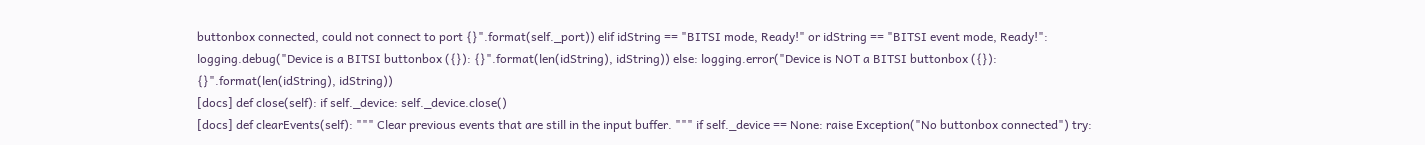buttonbox connected, could not connect to port {}".format(self._port)) elif idString == "BITSI mode, Ready!" or idString == "BITSI event mode, Ready!": logging.debug("Device is a BITSI buttonbox ({}): {}".format(len(idString), idString)) else: logging.error("Device is NOT a BITSI buttonbox ({}): {}".format(len(idString), idString))
[docs] def close(self): if self._device: self._device.close()
[docs] def clearEvents(self): """ Clear previous events that are still in the input buffer. """ if self._device == None: raise Exception("No buttonbox connected") try: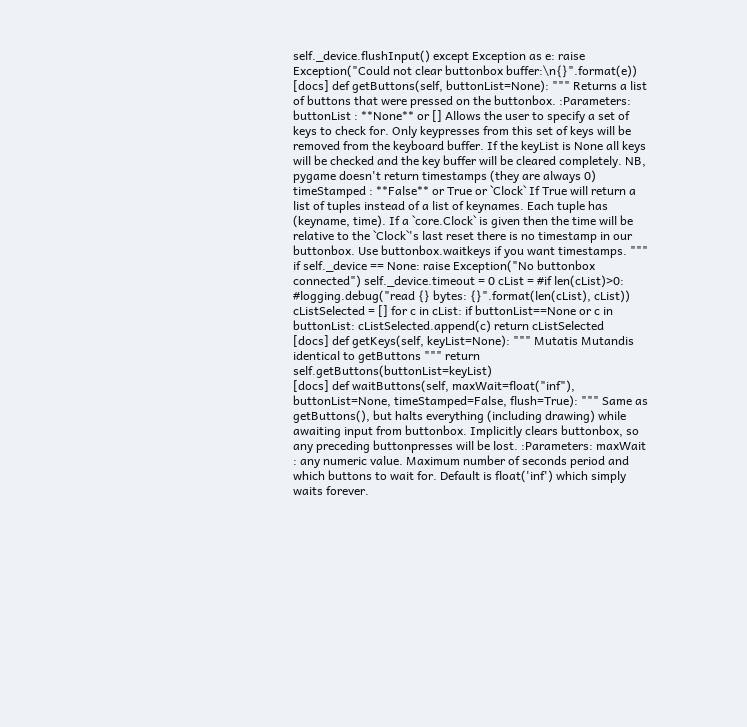self._device.flushInput() except Exception as e: raise Exception("Could not clear buttonbox buffer:\n{}".format(e))
[docs] def getButtons(self, buttonList=None): """ Returns a list of buttons that were pressed on the buttonbox. :Parameters: buttonList : **None** or [] Allows the user to specify a set of keys to check for. Only keypresses from this set of keys will be removed from the keyboard buffer. If the keyList is None all keys will be checked and the key buffer will be cleared completely. NB, pygame doesn't return timestamps (they are always 0) timeStamped : **False** or True or `Clock` If True will return a list of tuples instead of a list of keynames. Each tuple has (keyname, time). If a `core.Clock` is given then the time will be relative to the `Clock`'s last reset there is no timestamp in our buttonbox. Use buttonbox.waitkeys if you want timestamps. """ if self._device == None: raise Exception("No buttonbox connected") self._device.timeout = 0 cList = #if len(cList)>0: #logging.debug("read {} bytes: {}".format(len(cList), cList)) cListSelected = [] for c in cList: if buttonList==None or c in buttonList: cListSelected.append(c) return cListSelected
[docs] def getKeys(self, keyList=None): """ Mutatis Mutandis identical to getButtons """ return self.getButtons(buttonList=keyList)
[docs] def waitButtons(self, maxWait=float("inf"), buttonList=None, timeStamped=False, flush=True): """ Same as getButtons(), but halts everything (including drawing) while awaiting input from buttonbox. Implicitly clears buttonbox, so any preceding buttonpresses will be lost. :Parameters: maxWait : any numeric value. Maximum number of seconds period and which buttons to wait for. Default is float('inf') which simply waits forever.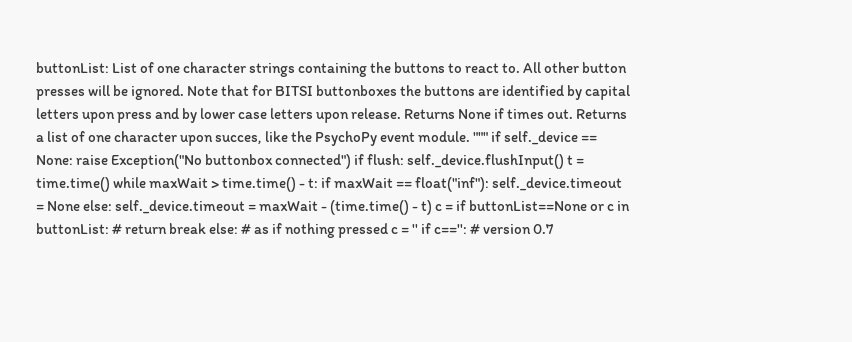buttonList: List of one character strings containing the buttons to react to. All other button presses will be ignored. Note that for BITSI buttonboxes the buttons are identified by capital letters upon press and by lower case letters upon release. Returns None if times out. Returns a list of one character upon succes, like the PsychoPy event module. """ if self._device == None: raise Exception("No buttonbox connected") if flush: self._device.flushInput() t = time.time() while maxWait > time.time() - t: if maxWait == float("inf"): self._device.timeout = None else: self._device.timeout = maxWait - (time.time() - t) c = if buttonList==None or c in buttonList: # return break else: # as if nothing pressed c = '' if c=='': # version 0.7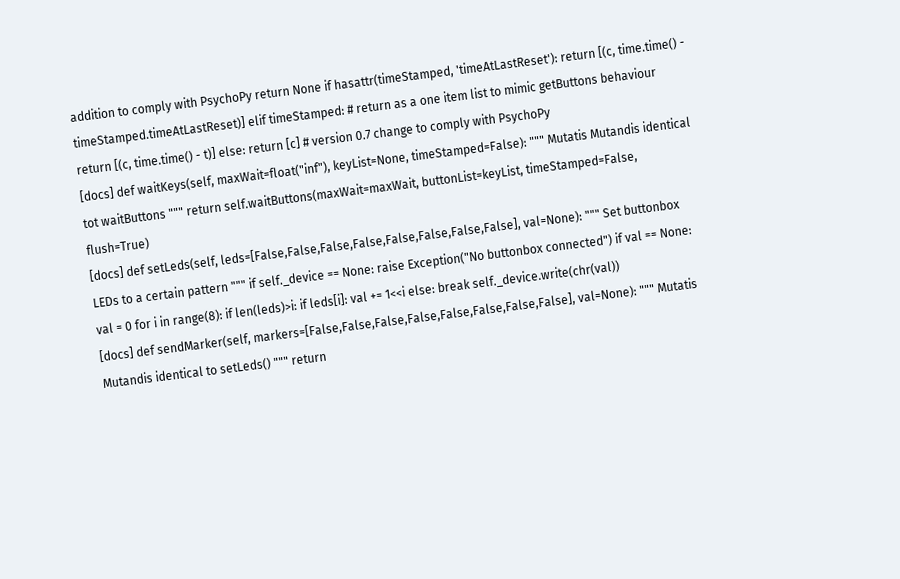addition to comply with PsychoPy return None if hasattr(timeStamped, 'timeAtLastReset'): return [(c, time.time() - timeStamped.timeAtLastReset)] elif timeStamped: # return as a one item list to mimic getButtons behaviour return [(c, time.time() - t)] else: return [c] # version 0.7 change to comply with PsychoPy
[docs] def waitKeys(self, maxWait=float("inf"), keyList=None, timeStamped=False): """ Mutatis Mutandis identical tot waitButtons """ return self.waitButtons(maxWait=maxWait, buttonList=keyList, timeStamped=False, flush=True)
[docs] def setLeds(self, leds=[False,False,False,False,False,False,False,False], val=None): """ Set buttonbox LEDs to a certain pattern """ if self._device == None: raise Exception("No buttonbox connected") if val == None: val = 0 for i in range(8): if len(leds)>i: if leds[i]: val += 1<<i else: break self._device.write(chr(val))
[docs] def sendMarker(self, markers=[False,False,False,False,False,False,False,False], val=None): """ Mutatis Mutandis identical to setLeds() """ return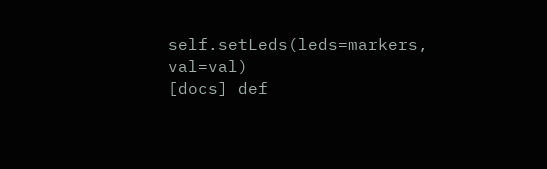self.setLeds(leds=markers, val=val)
[docs] def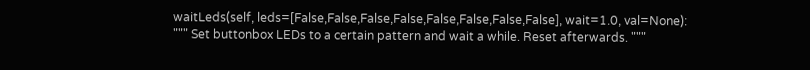waitLeds(self, leds=[False,False,False,False,False,False,False,False], wait=1.0, val=None): """ Set buttonbox LEDs to a certain pattern and wait a while. Reset afterwards. """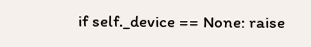if self._device == None: raise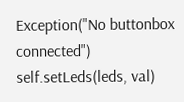Exception("No buttonbox connected") self.setLeds(leds, val)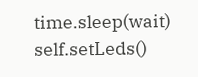time.sleep(wait) self.setLeds()